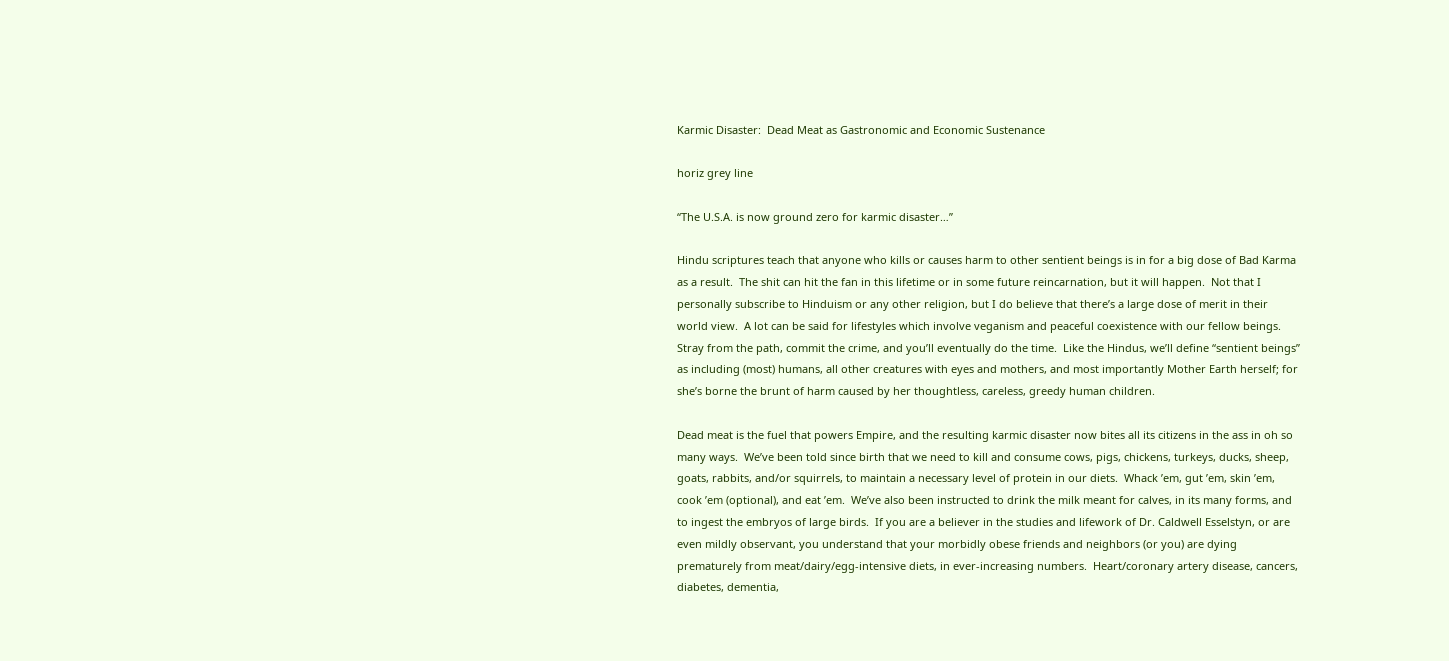Karmic Disaster:  Dead Meat as Gastronomic and Economic Sustenance

horiz grey line

“The U.S.A. is now ground zero for karmic disaster…”

Hindu scriptures teach that anyone who kills or causes harm to other sentient beings is in for a big dose of Bad Karma as a result.  The shit can hit the fan in this lifetime or in some future reincarnation, but it will happen.  Not that I personally subscribe to Hinduism or any other religion, but I do believe that there’s a large dose of merit in their world view.  A lot can be said for lifestyles which involve veganism and peaceful coexistence with our fellow beings.  Stray from the path, commit the crime, and you’ll eventually do the time.  Like the Hindus, we’ll define “sentient beings” as including (most) humans, all other creatures with eyes and mothers, and most importantly Mother Earth herself; for she’s borne the brunt of harm caused by her thoughtless, careless, greedy human children.

Dead meat is the fuel that powers Empire, and the resulting karmic disaster now bites all its citizens in the ass in oh so many ways.  We’ve been told since birth that we need to kill and consume cows, pigs, chickens, turkeys, ducks, sheep, goats, rabbits, and/or squirrels, to maintain a necessary level of protein in our diets.  Whack ’em, gut ’em, skin ’em, cook ’em (optional), and eat ’em.  We’ve also been instructed to drink the milk meant for calves, in its many forms, and to ingest the embryos of large birds.  If you are a believer in the studies and lifework of Dr. Caldwell Esselstyn, or are even mildly observant, you understand that your morbidly obese friends and neighbors (or you) are dying prematurely from meat/dairy/egg-intensive diets, in ever-increasing numbers.  Heart/coronary artery disease, cancers, diabetes, dementia,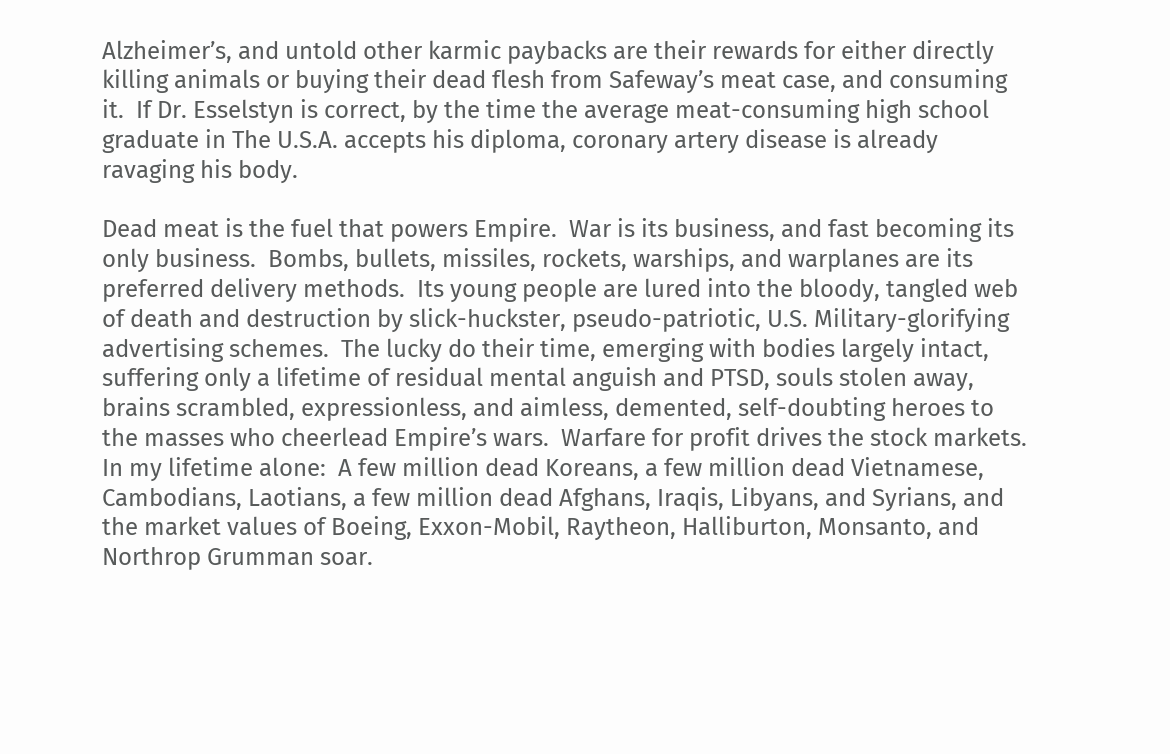Alzheimer’s, and untold other karmic paybacks are their rewards for either directly killing animals or buying their dead flesh from Safeway’s meat case, and consuming it.  If Dr. Esselstyn is correct, by the time the average meat-consuming high school graduate in The U.S.A. accepts his diploma, coronary artery disease is already ravaging his body.

Dead meat is the fuel that powers Empire.  War is its business, and fast becoming its only business.  Bombs, bullets, missiles, rockets, warships, and warplanes are its preferred delivery methods.  Its young people are lured into the bloody, tangled web of death and destruction by slick-huckster, pseudo-patriotic, U.S. Military-glorifying advertising schemes.  The lucky do their time, emerging with bodies largely intact, suffering only a lifetime of residual mental anguish and PTSD, souls stolen away, brains scrambled, expressionless, and aimless, demented, self-doubting heroes to the masses who cheerlead Empire’s wars.  Warfare for profit drives the stock markets.  In my lifetime alone:  A few million dead Koreans, a few million dead Vietnamese, Cambodians, Laotians, a few million dead Afghans, Iraqis, Libyans, and Syrians, and the market values of Boeing, Exxon-Mobil, Raytheon, Halliburton, Monsanto, and Northrop Grumman soar.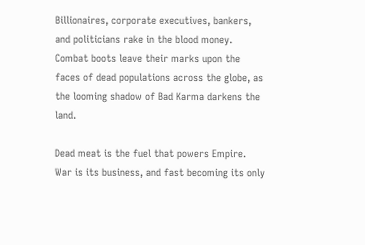Billionaires, corporate executives, bankers, and politicians rake in the blood money.  Combat boots leave their marks upon the faces of dead populations across the globe, as the looming shadow of Bad Karma darkens the land.

Dead meat is the fuel that powers Empire.  War is its business, and fast becoming its only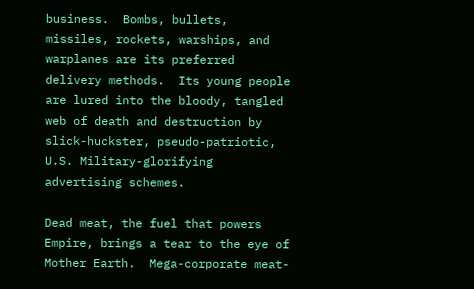business.  Bombs, bullets, missiles, rockets, warships, and warplanes are its preferred delivery methods.  Its young people are lured into the bloody, tangled web of death and destruction by slick-huckster, pseudo-patriotic, U.S. Military-glorifying advertising schemes.

Dead meat, the fuel that powers Empire, brings a tear to the eye of Mother Earth.  Mega-corporate meat-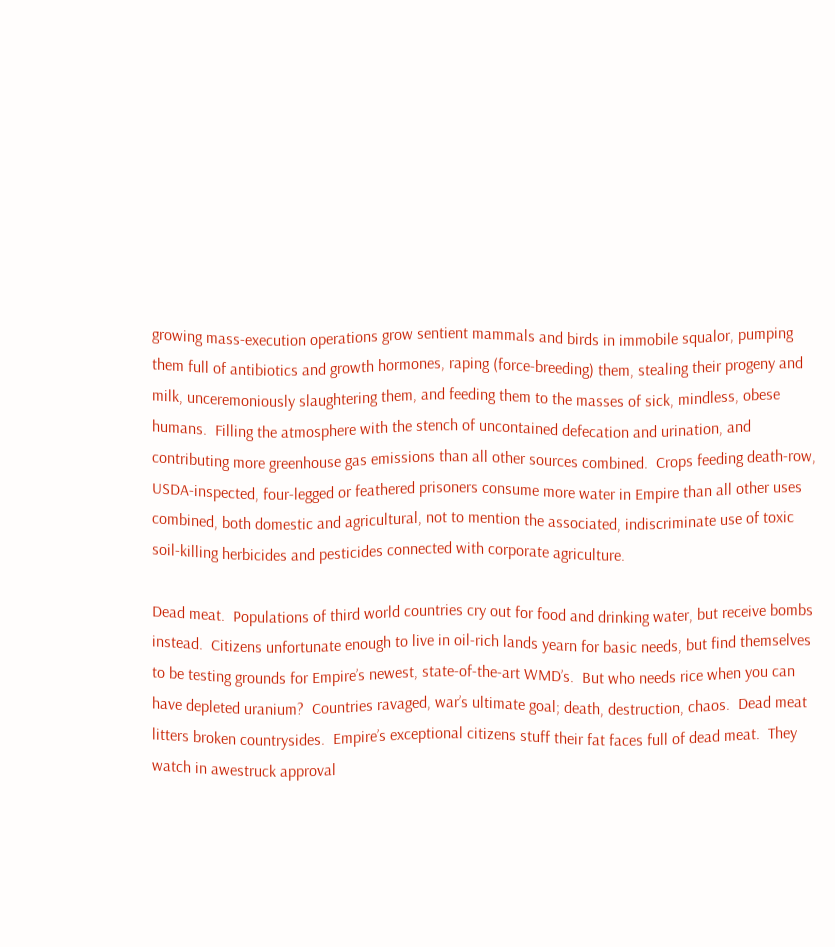growing mass-execution operations grow sentient mammals and birds in immobile squalor, pumping them full of antibiotics and growth hormones, raping (force-breeding) them, stealing their progeny and milk, unceremoniously slaughtering them, and feeding them to the masses of sick, mindless, obese humans.  Filling the atmosphere with the stench of uncontained defecation and urination, and contributing more greenhouse gas emissions than all other sources combined.  Crops feeding death-row, USDA-inspected, four-legged or feathered prisoners consume more water in Empire than all other uses combined, both domestic and agricultural, not to mention the associated, indiscriminate use of toxic soil-killing herbicides and pesticides connected with corporate agriculture.

Dead meat.  Populations of third world countries cry out for food and drinking water, but receive bombs instead.  Citizens unfortunate enough to live in oil-rich lands yearn for basic needs, but find themselves to be testing grounds for Empire’s newest, state-of-the-art WMD’s.  But who needs rice when you can have depleted uranium?  Countries ravaged, war’s ultimate goal; death, destruction, chaos.  Dead meat litters broken countrysides.  Empire’s exceptional citizens stuff their fat faces full of dead meat.  They watch in awestruck approval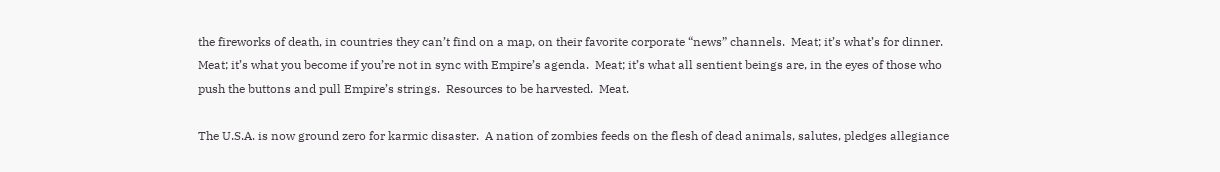the fireworks of death, in countries they can’t find on a map, on their favorite corporate “news” channels.  Meat; it’s what’s for dinner.  Meat; it’s what you become if you’re not in sync with Empire’s agenda.  Meat; it’s what all sentient beings are, in the eyes of those who push the buttons and pull Empire’s strings.  Resources to be harvested.  Meat.

The U.S.A. is now ground zero for karmic disaster.  A nation of zombies feeds on the flesh of dead animals, salutes, pledges allegiance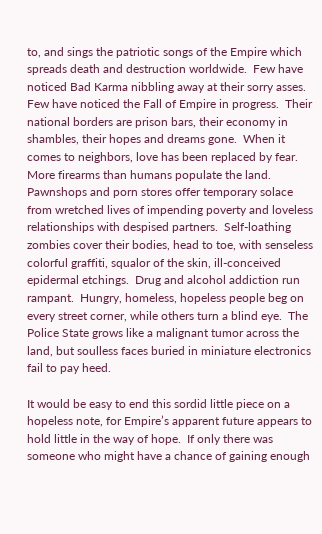to, and sings the patriotic songs of the Empire which spreads death and destruction worldwide.  Few have noticed Bad Karma nibbling away at their sorry asses.  Few have noticed the Fall of Empire in progress.  Their national borders are prison bars, their economy in shambles, their hopes and dreams gone.  When it comes to neighbors, love has been replaced by fear.  More firearms than humans populate the land.  Pawnshops and porn stores offer temporary solace from wretched lives of impending poverty and loveless relationships with despised partners.  Self-loathing zombies cover their bodies, head to toe, with senseless colorful graffiti, squalor of the skin, ill-conceived epidermal etchings.  Drug and alcohol addiction run rampant.  Hungry, homeless, hopeless people beg on every street corner, while others turn a blind eye.  The Police State grows like a malignant tumor across the land, but soulless faces buried in miniature electronics fail to pay heed.

It would be easy to end this sordid little piece on a hopeless note, for Empire’s apparent future appears to hold little in the way of hope.  If only there was someone who might have a chance of gaining enough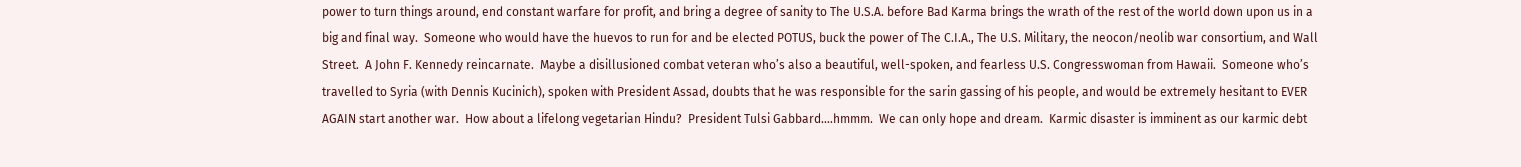power to turn things around, end constant warfare for profit, and bring a degree of sanity to The U.S.A. before Bad Karma brings the wrath of the rest of the world down upon us in a big and final way.  Someone who would have the huevos to run for and be elected POTUS, buck the power of The C.I.A., The U.S. Military, the neocon/neolib war consortium, and Wall Street.  A John F. Kennedy reincarnate.  Maybe a disillusioned combat veteran who’s also a beautiful, well-spoken, and fearless U.S. Congresswoman from Hawaii.  Someone who’s travelled to Syria (with Dennis Kucinich), spoken with President Assad, doubts that he was responsible for the sarin gassing of his people, and would be extremely hesitant to EVER AGAIN start another war.  How about a lifelong vegetarian Hindu?  President Tulsi Gabbard….hmmm.  We can only hope and dream.  Karmic disaster is imminent as our karmic debt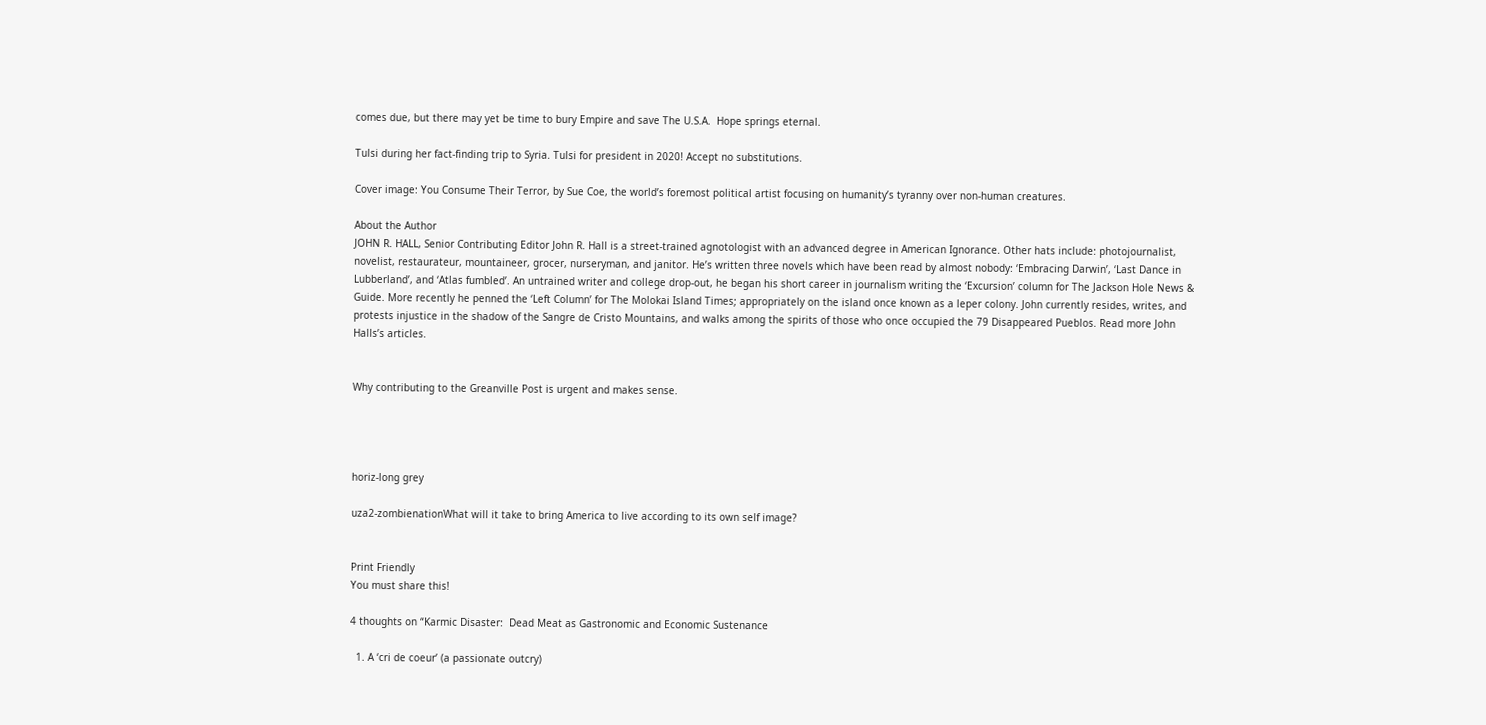comes due, but there may yet be time to bury Empire and save The U.S.A.  Hope springs eternal.

Tulsi during her fact-finding trip to Syria. Tulsi for president in 2020! Accept no substitutions.

Cover image: You Consume Their Terror, by Sue Coe, the world’s foremost political artist focusing on humanity’s tyranny over non-human creatures.

About the Author
JOHN R. HALL, Senior Contributing Editor John R. Hall is a street-trained agnotologist with an advanced degree in American Ignorance. Other hats include: photojournalist, novelist, restaurateur, mountaineer, grocer, nurseryman, and janitor. He’s written three novels which have been read by almost nobody: ‘Embracing Darwin’, ‘Last Dance in Lubberland’, and ‘Atlas fumbled’. An untrained writer and college drop-out, he began his short career in journalism writing the ‘Excursion’ column for The Jackson Hole News & Guide. More recently he penned the ‘Left Column’ for The Molokai Island Times; appropriately on the island once known as a leper colony. John currently resides, writes, and protests injustice in the shadow of the Sangre de Cristo Mountains, and walks among the spirits of those who once occupied the 79 Disappeared Pueblos. Read more John Halls’s articles.


Why contributing to the Greanville Post is urgent and makes sense.




horiz-long grey

uza2-zombienationWhat will it take to bring America to live according to its own self image?


Print Friendly
You must share this!

4 thoughts on “Karmic Disaster:  Dead Meat as Gastronomic and Economic Sustenance

  1. A ‘cri de coeur’ (a passionate outcry)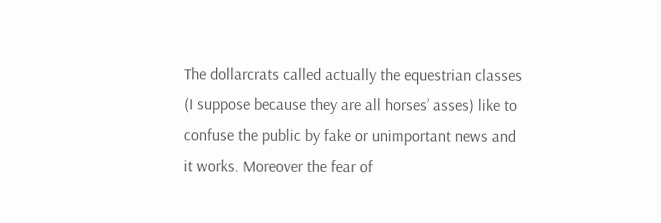The dollarcrats called actually the equestrian classes (I suppose because they are all horses’ asses) like to confuse the public by fake or unimportant news and it works. Moreover the fear of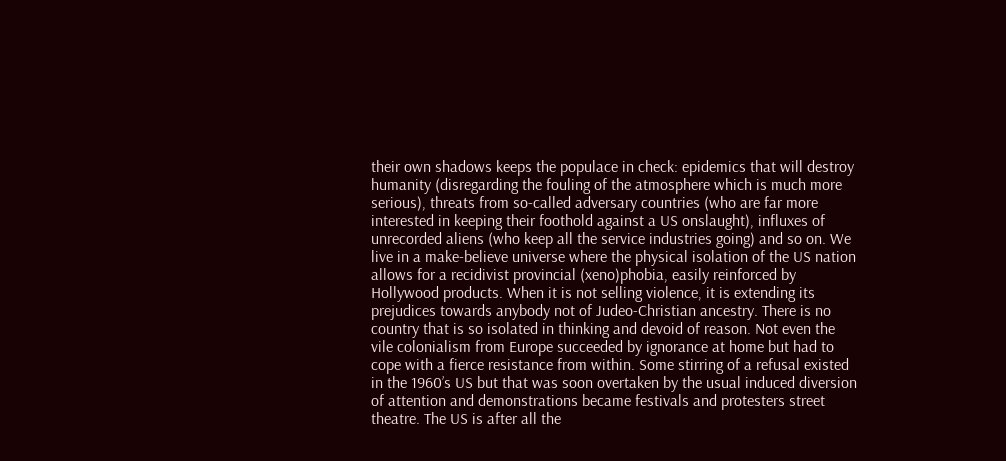their own shadows keeps the populace in check: epidemics that will destroy humanity (disregarding the fouling of the atmosphere which is much more serious), threats from so-called adversary countries (who are far more interested in keeping their foothold against a US onslaught), influxes of unrecorded aliens (who keep all the service industries going) and so on. We live in a make-believe universe where the physical isolation of the US nation allows for a recidivist provincial (xeno)phobia, easily reinforced by Hollywood products. When it is not selling violence, it is extending its prejudices towards anybody not of Judeo-Christian ancestry. There is no country that is so isolated in thinking and devoid of reason. Not even the vile colonialism from Europe succeeded by ignorance at home but had to cope with a fierce resistance from within. Some stirring of a refusal existed in the 1960’s US but that was soon overtaken by the usual induced diversion of attention and demonstrations became festivals and protesters street theatre. The US is after all the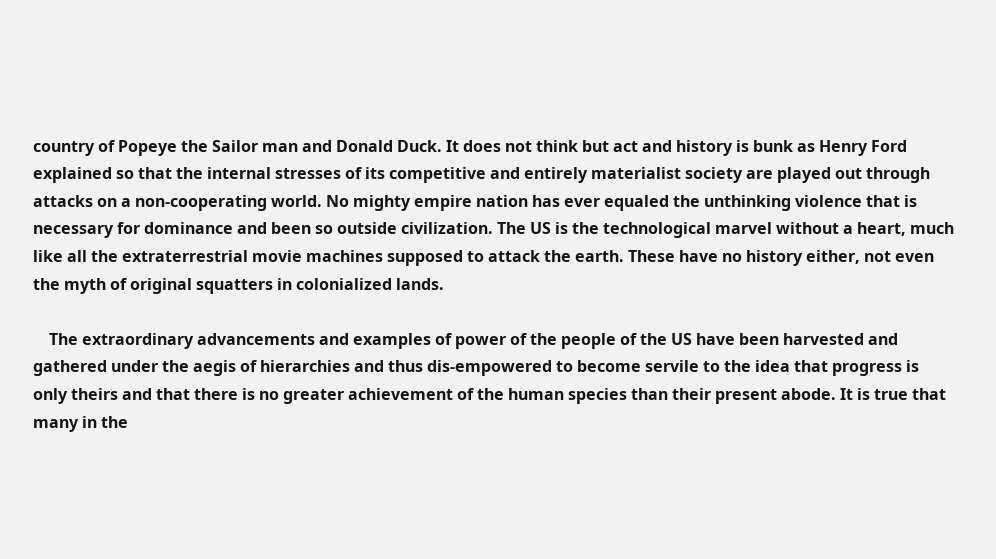country of Popeye the Sailor man and Donald Duck. It does not think but act and history is bunk as Henry Ford explained so that the internal stresses of its competitive and entirely materialist society are played out through attacks on a non-cooperating world. No mighty empire nation has ever equaled the unthinking violence that is necessary for dominance and been so outside civilization. The US is the technological marvel without a heart, much like all the extraterrestrial movie machines supposed to attack the earth. These have no history either, not even the myth of original squatters in colonialized lands.

    The extraordinary advancements and examples of power of the people of the US have been harvested and gathered under the aegis of hierarchies and thus dis-empowered to become servile to the idea that progress is only theirs and that there is no greater achievement of the human species than their present abode. It is true that many in the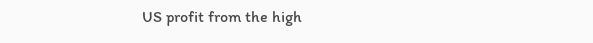US profit from the high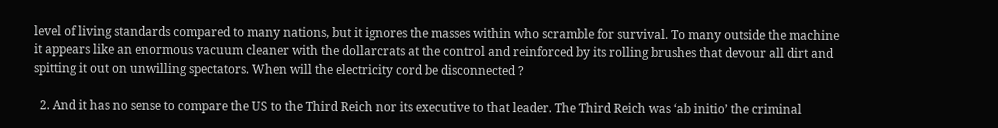level of living standards compared to many nations, but it ignores the masses within who scramble for survival. To many outside the machine it appears like an enormous vacuum cleaner with the dollarcrats at the control and reinforced by its rolling brushes that devour all dirt and spitting it out on unwilling spectators. When will the electricity cord be disconnected ?

  2. And it has no sense to compare the US to the Third Reich nor its executive to that leader. The Third Reich was ‘ab initio’ the criminal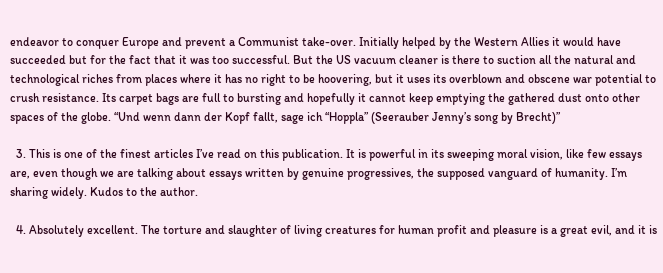endeavor to conquer Europe and prevent a Communist take-over. Initially helped by the Western Allies it would have succeeded but for the fact that it was too successful. But the US vacuum cleaner is there to suction all the natural and technological riches from places where it has no right to be hoovering, but it uses its overblown and obscene war potential to crush resistance. Its carpet bags are full to bursting and hopefully it cannot keep emptying the gathered dust onto other spaces of the globe. “Und wenn dann der Kopf fallt, sage ich “Hoppla” (Seerauber Jenny’s song by Brecht)”

  3. This is one of the finest articles I’ve read on this publication. It is powerful in its sweeping moral vision, like few essays are, even though we are talking about essays written by genuine progressives, the supposed vanguard of humanity. I’m sharing widely. Kudos to the author.

  4. Absolutely excellent. The torture and slaughter of living creatures for human profit and pleasure is a great evil, and it is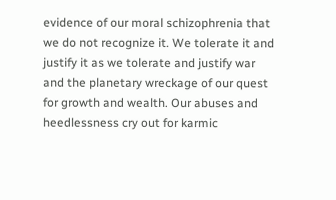evidence of our moral schizophrenia that we do not recognize it. We tolerate it and justify it as we tolerate and justify war and the planetary wreckage of our quest for growth and wealth. Our abuses and heedlessness cry out for karmic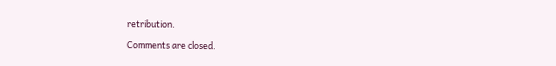retribution.

Comments are closed.